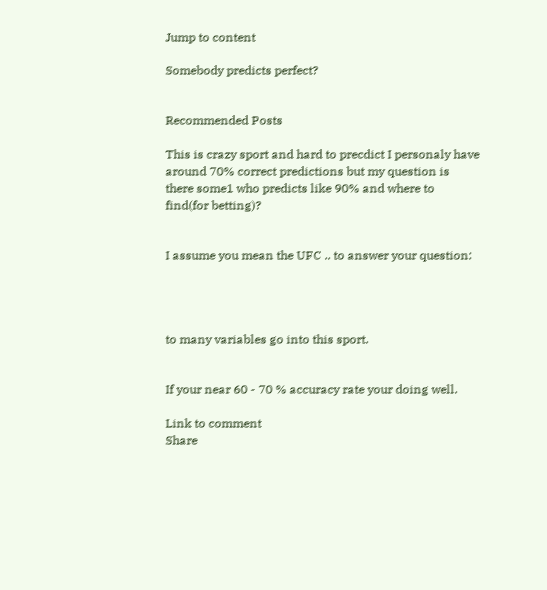Jump to content

Somebody predicts perfect?


Recommended Posts

This is crazy sport and hard to precdict I personaly have around 70% correct predictions but my question is there some1 who predicts like 90% and where to find(for betting)?


I assume you mean the UFC .. to answer your question:




to many variables go into this sport.


If your near 60 - 70 % accuracy rate your doing well.

Link to comment
Share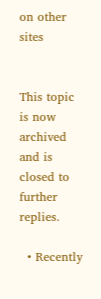on other sites


This topic is now archived and is closed to further replies.

  • Recently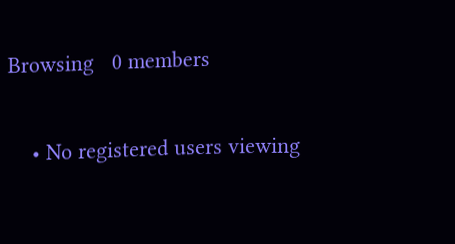Browsing   0 members

    • No registered users viewing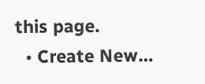this page.
  • Create New...